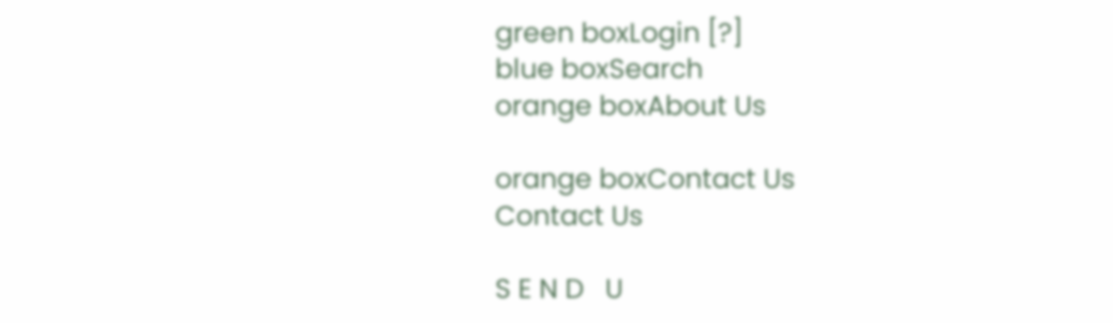green boxLogin [?]
blue boxSearch
orange boxAbout Us

orange boxContact Us
Contact Us

S E N D   U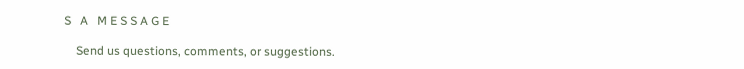S   A   M E S S A G E

    Send us questions, comments, or suggestions.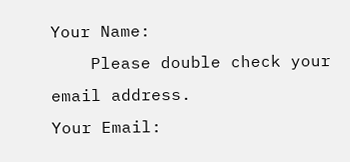Your Name:
    Please double check your email address.
Your Email: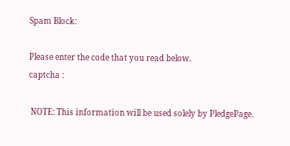Spam Block:

Please enter the code that you read below.
captcha :

 NOTE: This information will be used solely by PledgePage.